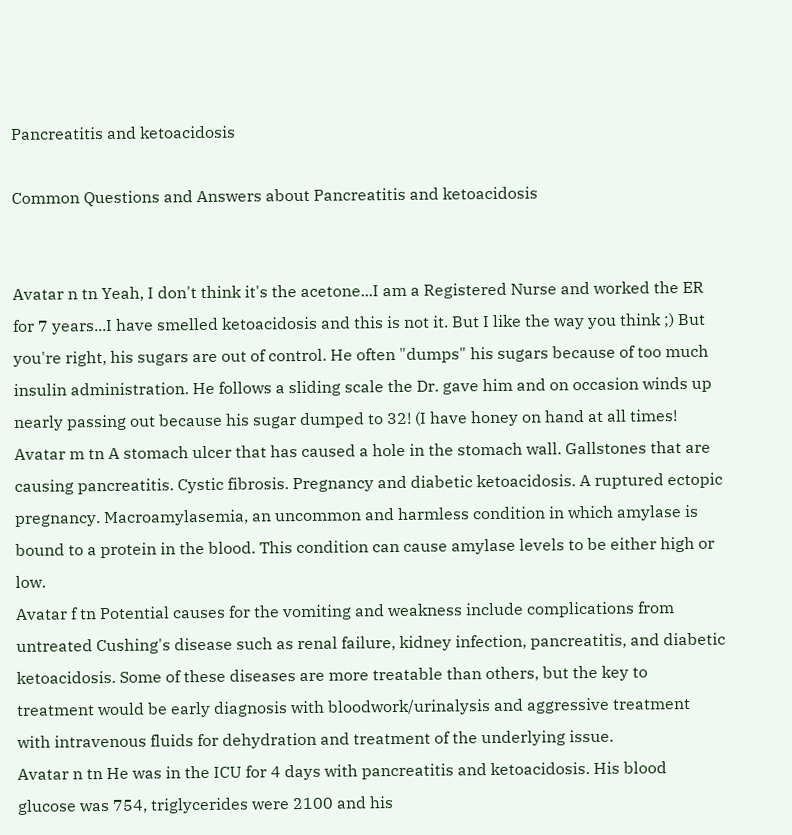Pancreatitis and ketoacidosis

Common Questions and Answers about Pancreatitis and ketoacidosis


Avatar n tn Yeah, I don't think it's the acetone...I am a Registered Nurse and worked the ER for 7 years...I have smelled ketoacidosis and this is not it. But I like the way you think ;) But you're right, his sugars are out of control. He often "dumps" his sugars because of too much insulin administration. He follows a sliding scale the Dr. gave him and on occasion winds up nearly passing out because his sugar dumped to 32! (I have honey on hand at all times!
Avatar m tn A stomach ulcer that has caused a hole in the stomach wall. Gallstones that are causing pancreatitis. Cystic fibrosis. Pregnancy and diabetic ketoacidosis. A ruptured ectopic pregnancy. Macroamylasemia, an uncommon and harmless condition in which amylase is bound to a protein in the blood. This condition can cause amylase levels to be either high or low.
Avatar f tn Potential causes for the vomiting and weakness include complications from untreated Cushing's disease such as renal failure, kidney infection, pancreatitis, and diabetic ketoacidosis. Some of these diseases are more treatable than others, but the key to treatment would be early diagnosis with bloodwork/urinalysis and aggressive treatment with intravenous fluids for dehydration and treatment of the underlying issue.
Avatar n tn He was in the ICU for 4 days with pancreatitis and ketoacidosis. His blood glucose was 754, triglycerides were 2100 and his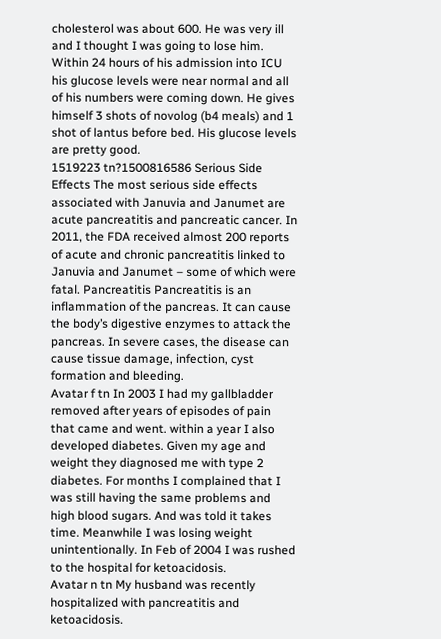cholesterol was about 600. He was very ill and I thought I was going to lose him. Within 24 hours of his admission into ICU his glucose levels were near normal and all of his numbers were coming down. He gives himself 3 shots of novolog (b4 meals) and 1 shot of lantus before bed. His glucose levels are pretty good.
1519223 tn?1500816586 Serious Side Effects The most serious side effects associated with Januvia and Janumet are acute pancreatitis and pancreatic cancer. In 2011, the FDA received almost 200 reports of acute and chronic pancreatitis linked to Januvia and Janumet – some of which were fatal. Pancreatitis Pancreatitis is an inflammation of the pancreas. It can cause the body’s digestive enzymes to attack the pancreas. In severe cases, the disease can cause tissue damage, infection, cyst formation and bleeding.
Avatar f tn In 2003 I had my gallbladder removed after years of episodes of pain that came and went. within a year I also developed diabetes. Given my age and weight they diagnosed me with type 2 diabetes. For months I complained that I was still having the same problems and high blood sugars. And was told it takes time. Meanwhile I was losing weight unintentionally. In Feb of 2004 I was rushed to the hospital for ketoacidosis.
Avatar n tn My husband was recently hospitalized with pancreatitis and ketoacidosis.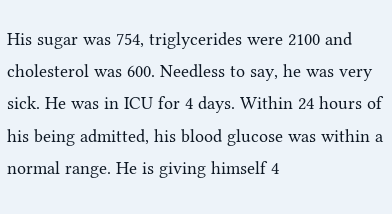His sugar was 754, triglycerides were 2100 and cholesterol was 600. Needless to say, he was very sick. He was in ICU for 4 days. Within 24 hours of his being admitted, his blood glucose was within a normal range. He is giving himself 4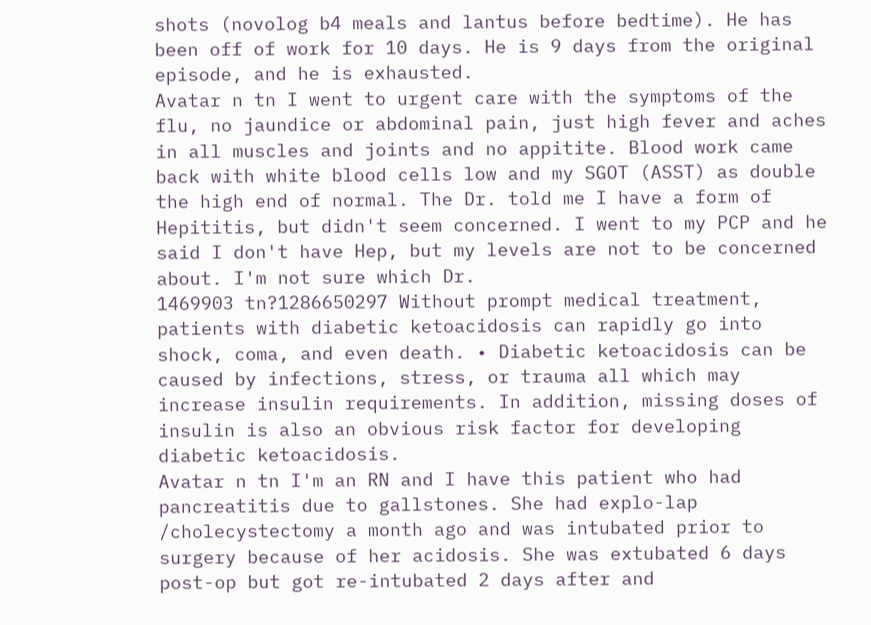shots (novolog b4 meals and lantus before bedtime). He has been off of work for 10 days. He is 9 days from the original episode, and he is exhausted.
Avatar n tn I went to urgent care with the symptoms of the flu, no jaundice or abdominal pain, just high fever and aches in all muscles and joints and no appitite. Blood work came back with white blood cells low and my SGOT (ASST) as double the high end of normal. The Dr. told me I have a form of Hepititis, but didn't seem concerned. I went to my PCP and he said I don't have Hep, but my levels are not to be concerned about. I'm not sure which Dr.
1469903 tn?1286650297 Without prompt medical treatment, patients with diabetic ketoacidosis can rapidly go into shock, coma, and even death. • Diabetic ketoacidosis can be caused by infections, stress, or trauma all which may increase insulin requirements. In addition, missing doses of insulin is also an obvious risk factor for developing diabetic ketoacidosis.
Avatar n tn I'm an RN and I have this patient who had pancreatitis due to gallstones. She had explo-lap /cholecystectomy a month ago and was intubated prior to surgery because of her acidosis. She was extubated 6 days post-op but got re-intubated 2 days after and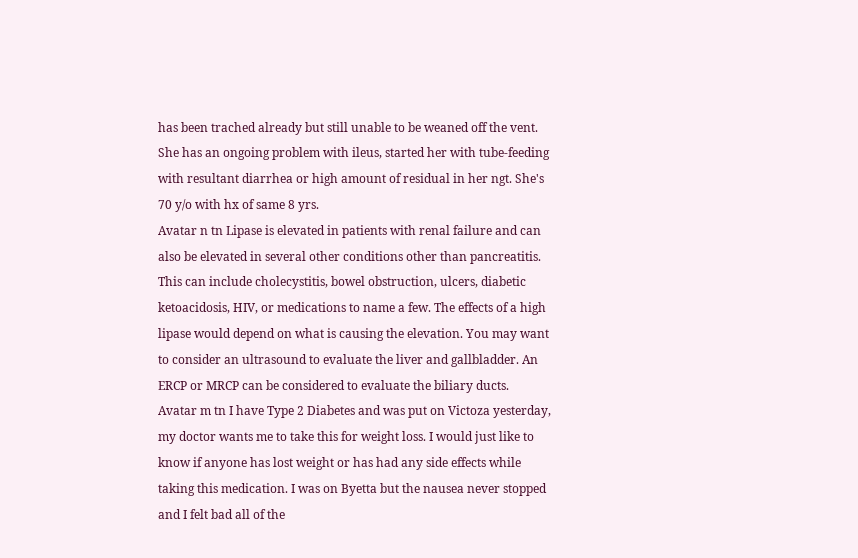has been trached already but still unable to be weaned off the vent. She has an ongoing problem with ileus, started her with tube-feeding with resultant diarrhea or high amount of residual in her ngt. She's 70 y/o with hx of same 8 yrs.
Avatar n tn Lipase is elevated in patients with renal failure and can also be elevated in several other conditions other than pancreatitis. This can include cholecystitis, bowel obstruction, ulcers, diabetic ketoacidosis, HIV, or medications to name a few. The effects of a high lipase would depend on what is causing the elevation. You may want to consider an ultrasound to evaluate the liver and gallbladder. An ERCP or MRCP can be considered to evaluate the biliary ducts.
Avatar m tn I have Type 2 Diabetes and was put on Victoza yesterday, my doctor wants me to take this for weight loss. I would just like to know if anyone has lost weight or has had any side effects while taking this medication. I was on Byetta but the nausea never stopped and I felt bad all of the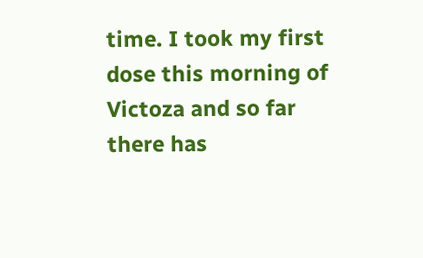time. I took my first dose this morning of Victoza and so far there has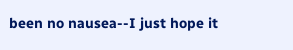been no nausea--I just hope it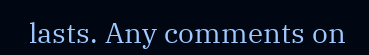lasts. Any comments on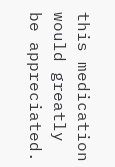this medication would greatly be appreciated.